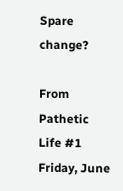Spare change?

From Pathetic Life #1
Friday, June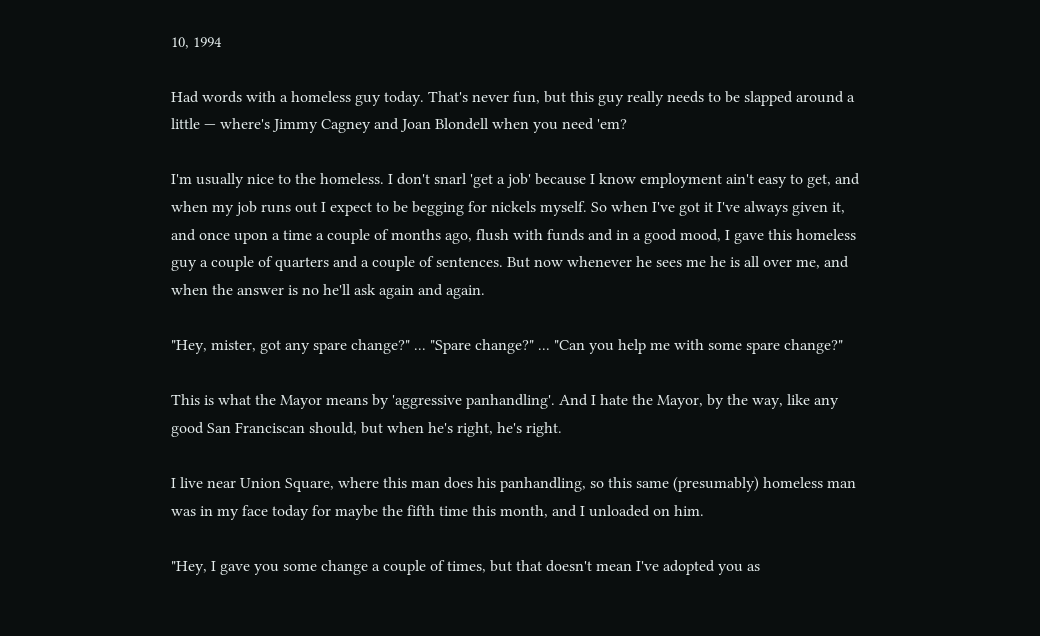10, 1994

Had words with a homeless guy today. That's never fun, but this guy really needs to be slapped around a little — where's Jimmy Cagney and Joan Blondell when you need 'em?

I'm usually nice to the homeless. I don't snarl 'get a job' because I know employment ain't easy to get, and when my job runs out I expect to be begging for nickels myself. So when I've got it I've always given it, and once upon a time a couple of months ago, flush with funds and in a good mood, I gave this homeless guy a couple of quarters and a couple of sentences. But now whenever he sees me he is all over me, and when the answer is no he'll ask again and again.

"Hey, mister, got any spare change?" ... "Spare change?" ... "Can you help me with some spare change?"

This is what the Mayor means by 'aggressive panhandling'. And I hate the Mayor, by the way, like any good San Franciscan should, but when he's right, he's right.

I live near Union Square, where this man does his panhandling, so this same (presumably) homeless man was in my face today for maybe the fifth time this month, and I unloaded on him.

"Hey, I gave you some change a couple of times, but that doesn't mean I've adopted you as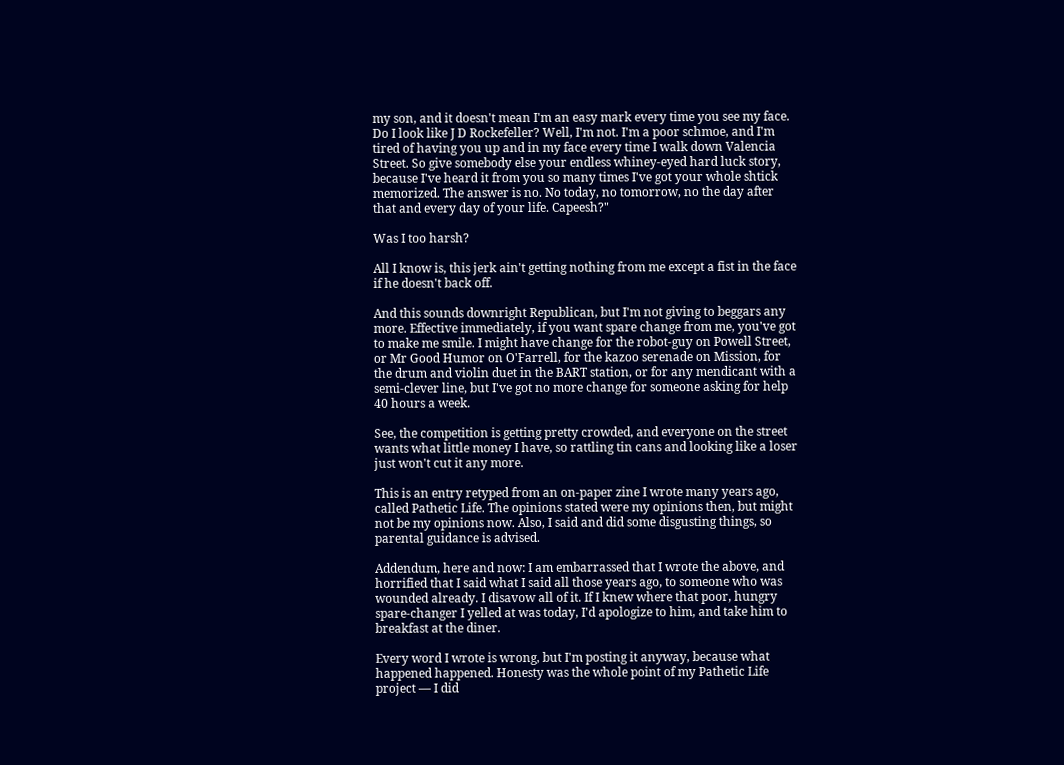my son, and it doesn't mean I'm an easy mark every time you see my face. Do I look like J D Rockefeller? Well, I'm not. I'm a poor schmoe, and I'm tired of having you up and in my face every time I walk down Valencia Street. So give somebody else your endless whiney-eyed hard luck story, because I've heard it from you so many times I've got your whole shtick memorized. The answer is no. No today, no tomorrow, no the day after that and every day of your life. Capeesh?"

Was I too harsh?

All I know is, this jerk ain't getting nothing from me except a fist in the face if he doesn't back off.

And this sounds downright Republican, but I'm not giving to beggars any more. Effective immediately, if you want spare change from me, you've got to make me smile. I might have change for the robot-guy on Powell Street, or Mr Good Humor on O'Farrell, for the kazoo serenade on Mission, for the drum and violin duet in the BART station, or for any mendicant with a semi-clever line, but I've got no more change for someone asking for help 40 hours a week.

See, the competition is getting pretty crowded, and everyone on the street wants what little money I have, so rattling tin cans and looking like a loser just won't cut it any more.

This is an entry retyped from an on-paper zine I wrote many years ago, called Pathetic Life. The opinions stated were my opinions then, but might not be my opinions now. Also, I said and did some disgusting things, so parental guidance is advised.

Addendum, here and now: I am embarrassed that I wrote the above, and horrified that I said what I said all those years ago, to someone who was wounded already. I disavow all of it. If I knew where that poor, hungry spare-changer I yelled at was today, I'd apologize to him, and take him to breakfast at the diner.

Every word I wrote is wrong, but I'm posting it anyway, because what happened happened. Honesty was the whole point of my Pathetic Life project — I did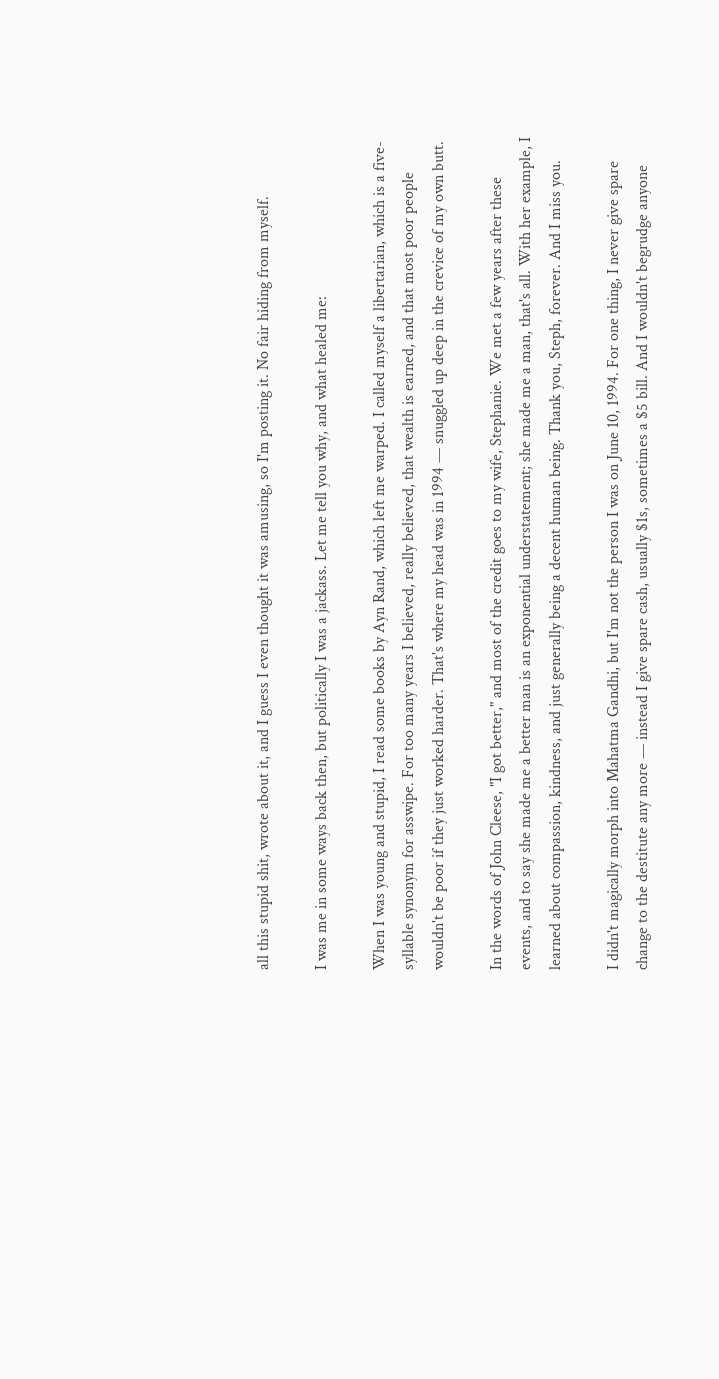all this stupid shit, wrote about it, and I guess I even thought it was amusing, so I'm posting it. No fair hiding from myself.

I was me in some ways back then, but politically I was a jackass. Let me tell you why, and what healed me:

When I was young and stupid, I read some books by Ayn Rand, which left me warped. I called myself a libertarian, which is a five-syllable synonym for asswipe. For too many years I believed, really believed, that wealth is earned, and that most poor people wouldn't be poor if they just worked harder. That's where my head was in 1994 — snuggled up deep in the crevice of my own butt.

In the words of John Cleese, "I got better," and most of the credit goes to my wife, Stephanie. We met a few years after these events, and to say she made me a better man is an exponential understatement; she made me a man, that's all. With her example, I learned about compassion, kindness, and just generally being a decent human being. Thank you, Steph, forever. And I miss you.

I didn't magically morph into Mahatma Gandhi, but I'm not the person I was on June 10, 1994. For one thing, I never give spare change to the destitute any more — instead I give spare cash, usually $1s, sometimes a $5 bill. And I wouldn't begrudge anyone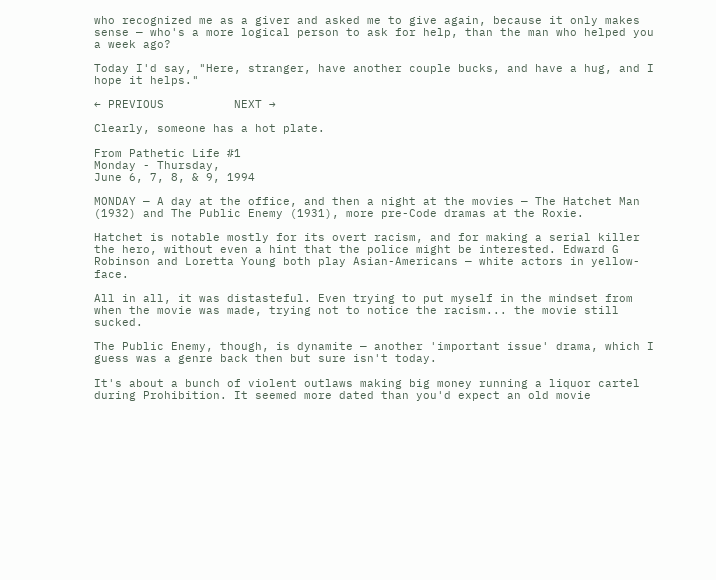who recognized me as a giver and asked me to give again, because it only makes sense — who's a more logical person to ask for help, than the man who helped you a week ago?

Today I'd say, "Here, stranger, have another couple bucks, and have a hug, and I hope it helps."

← PREVIOUS          NEXT →

Clearly, someone has a hot plate.

From Pathetic Life #1
Monday - Thursday,
June 6, 7, 8, & 9, 1994

MONDAY — A day at the office, and then a night at the movies — The Hatchet Man (1932) and The Public Enemy (1931), more pre-Code dramas at the Roxie.

Hatchet is notable mostly for its overt racism, and for making a serial killer the hero, without even a hint that the police might be interested. Edward G Robinson and Loretta Young both play Asian-Americans — white actors in yellow-face.

All in all, it was distasteful. Even trying to put myself in the mindset from when the movie was made, trying not to notice the racism... the movie still sucked.

The Public Enemy, though, is dynamite — another 'important issue' drama, which I guess was a genre back then but sure isn't today.

It's about a bunch of violent outlaws making big money running a liquor cartel during Prohibition. It seemed more dated than you'd expect an old movie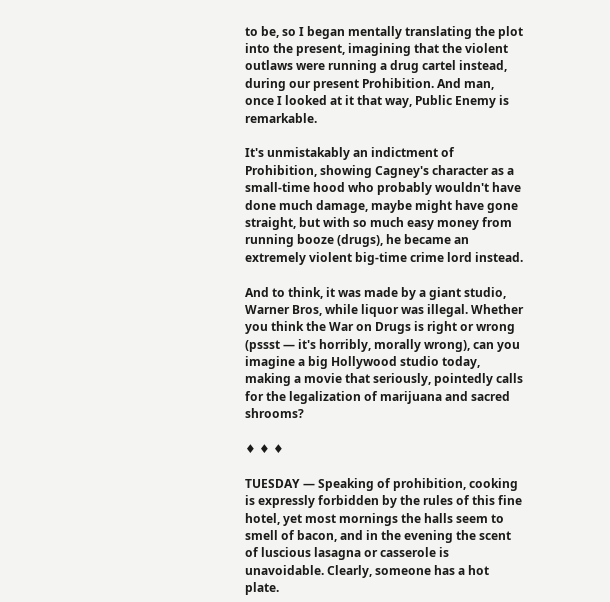to be, so I began mentally translating the plot into the present, imagining that the violent outlaws were running a drug cartel instead, during our present Prohibition. And man, once I looked at it that way, Public Enemy is  remarkable.

It's unmistakably an indictment of Prohibition, showing Cagney's character as a small-time hood who probably wouldn't have done much damage, maybe might have gone straight, but with so much easy money from running booze (drugs), he became an extremely violent big-time crime lord instead.

And to think, it was made by a giant studio, Warner Bros, while liquor was illegal. Whether you think the War on Drugs is right or wrong (pssst — it's horribly, morally wrong), can you imagine a big Hollywood studio today, making a movie that seriously, pointedly calls for the legalization of marijuana and sacred shrooms?

♦ ♦ ♦

TUESDAY — Speaking of prohibition, cooking is expressly forbidden by the rules of this fine hotel, yet most mornings the halls seem to smell of bacon, and in the evening the scent of luscious lasagna or casserole is unavoidable. Clearly, someone has a hot plate.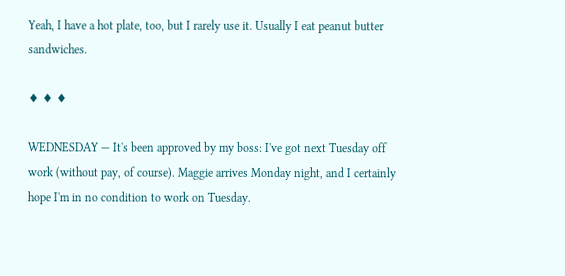Yeah, I have a hot plate, too, but I rarely use it. Usually I eat peanut butter sandwiches.

♦ ♦ ♦

WEDNESDAY — It's been approved by my boss: I've got next Tuesday off work (without pay, of course). Maggie arrives Monday night, and I certainly hope I'm in no condition to work on Tuesday.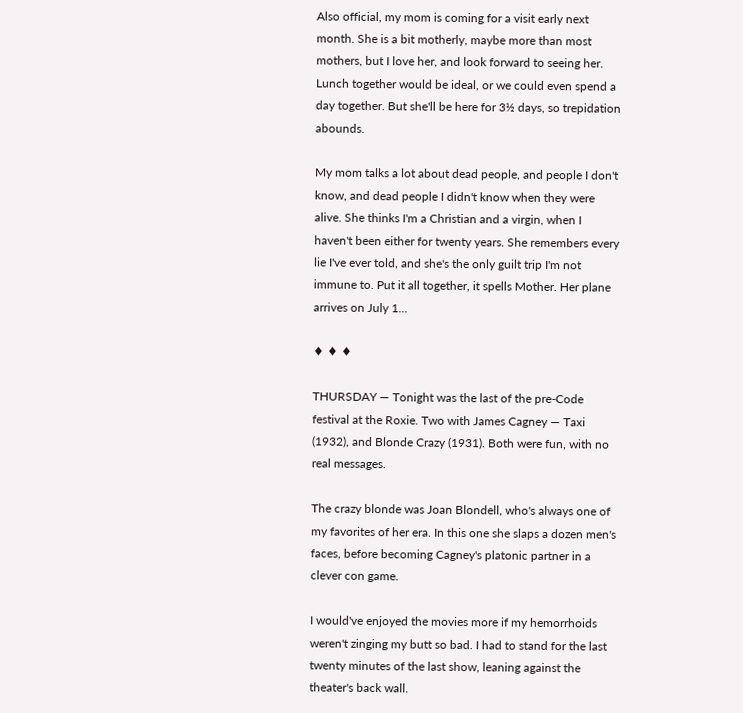Also official, my mom is coming for a visit early next month. She is a bit motherly, maybe more than most mothers, but I love her, and look forward to seeing her. Lunch together would be ideal, or we could even spend a day together. But she'll be here for 3½ days, so trepidation abounds.

My mom talks a lot about dead people, and people I don't know, and dead people I didn't know when they were alive. She thinks I'm a Christian and a virgin, when I haven't been either for twenty years. She remembers every lie I've ever told, and she's the only guilt trip I'm not immune to. Put it all together, it spells Mother. Her plane arrives on July 1...

♦ ♦ ♦

THURSDAY — Tonight was the last of the pre-Code festival at the Roxie. Two with James Cagney — Taxi (1932), and Blonde Crazy (1931). Both were fun, with no real messages.

The crazy blonde was Joan Blondell, who's always one of my favorites of her era. In this one she slaps a dozen men's faces, before becoming Cagney's platonic partner in a clever con game.

I would've enjoyed the movies more if my hemorrhoids weren't zinging my butt so bad. I had to stand for the last twenty minutes of the last show, leaning against the theater's back wall.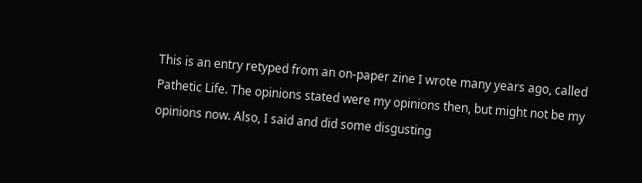This is an entry retyped from an on-paper zine I wrote many years ago, called Pathetic Life. The opinions stated were my opinions then, but might not be my opinions now. Also, I said and did some disgusting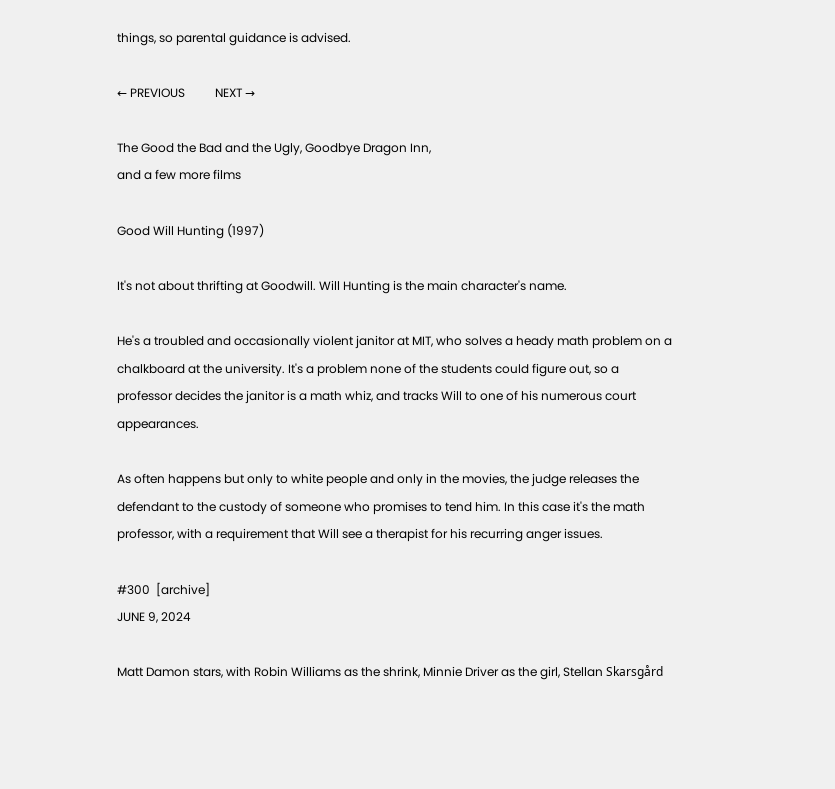things, so parental guidance is advised.

← PREVIOUS          NEXT →

The Good the Bad and the Ugly, Goodbye Dragon Inn,
and a few more films

Good Will Hunting (1997)

It's not about thrifting at Goodwill. Will Hunting is the main character's name.

He's a troubled and occasionally violent janitor at MIT, who solves a heady math problem on a chalkboard at the university. It's a problem none of the students could figure out, so a professor decides the janitor is a math whiz, and tracks Will to one of his numerous court appearances.

As often happens but only to white people and only in the movies, the judge releases the defendant to the custody of someone who promises to tend him. In this case it's the math professor, with a requirement that Will see a therapist for his recurring anger issues.

#300  [archive]
JUNE 9, 2024

Matt Damon stars, with Robin Williams as the shrink, Minnie Driver as the girl, Stellan Skarsgård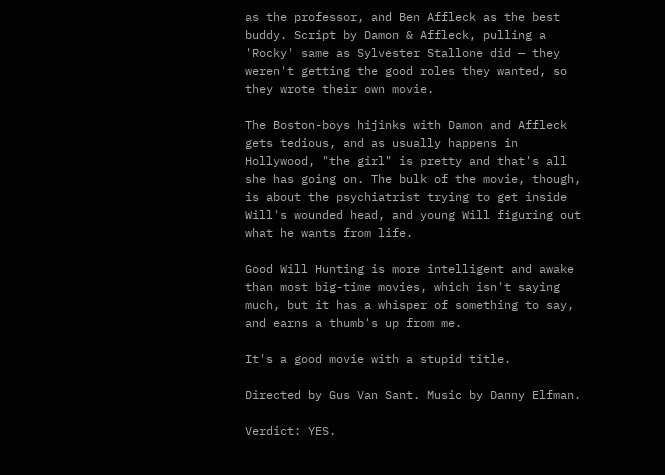as the professor, and Ben Affleck as the best buddy. Script by Damon & Affleck, pulling a 'Rocky' same as Sylvester Stallone did — they weren't getting the good roles they wanted, so they wrote their own movie.

The Boston-boys hijinks with Damon and Affleck gets tedious, and as usually happens in Hollywood, "the girl" is pretty and that's all she has going on. The bulk of the movie, though, is about the psychiatrist trying to get inside Will's wounded head, and young Will figuring out what he wants from life.

Good Will Hunting is more intelligent and awake than most big-time movies, which isn't saying much, but it has a whisper of something to say, and earns a thumb's up from me.

It's a good movie with a stupid title.

Directed by Gus Van Sant. Music by Danny Elfman.

Verdict: YES.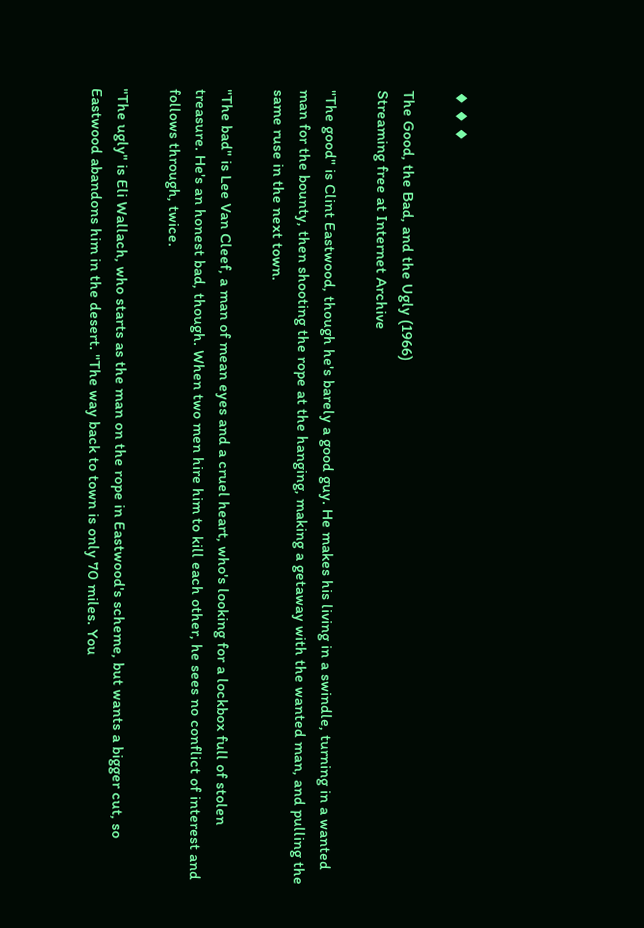♦ ♦ ♦

The Good, the Bad, and the Ugly (1966)
Streaming free at Internet Archive

"The good" is Clint Eastwood, though he's barely a good guy. He makes his living in a swindle, turning in a wanted man for the bounty, then shooting the rope at the hanging, making a getaway with the wanted man, and pulling the same ruse in the next town.

"The bad" is Lee Van Cleef, a man of mean eyes and a cruel heart, who's looking for a lockbox full of stolen treasure. He's an honest bad, though. When two men hire him to kill each other, he sees no conflict of interest and follows through, twice.

"The ugly" is Eli Wallach, who starts as the man on the rope in Eastwood's scheme, but wants a bigger cut, so Eastwood abandons him in the desert. "The way back to town is only 70 miles. You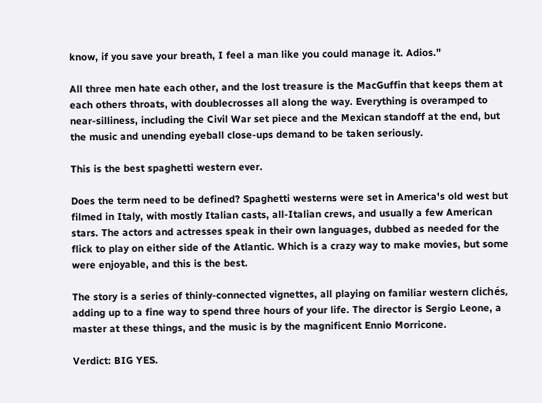know, if you save your breath, I feel a man like you could manage it. Adios."

All three men hate each other, and the lost treasure is the MacGuffin that keeps them at each others throats, with doublecrosses all along the way. Everything is overamped to near-silliness, including the Civil War set piece and the Mexican standoff at the end, but the music and unending eyeball close-ups demand to be taken seriously.

This is the best spaghetti western ever.

Does the term need to be defined? Spaghetti westerns were set in America's old west but filmed in Italy, with mostly Italian casts, all-Italian crews, and usually a few American stars. The actors and actresses speak in their own languages, dubbed as needed for the flick to play on either side of the Atlantic. Which is a crazy way to make movies, but some were enjoyable, and this is the best.

The story is a series of thinly-connected vignettes, all playing on familiar western clichés, adding up to a fine way to spend three hours of your life. The director is Sergio Leone, a master at these things, and the music is by the magnificent Ennio Morricone.

Verdict: BIG YES.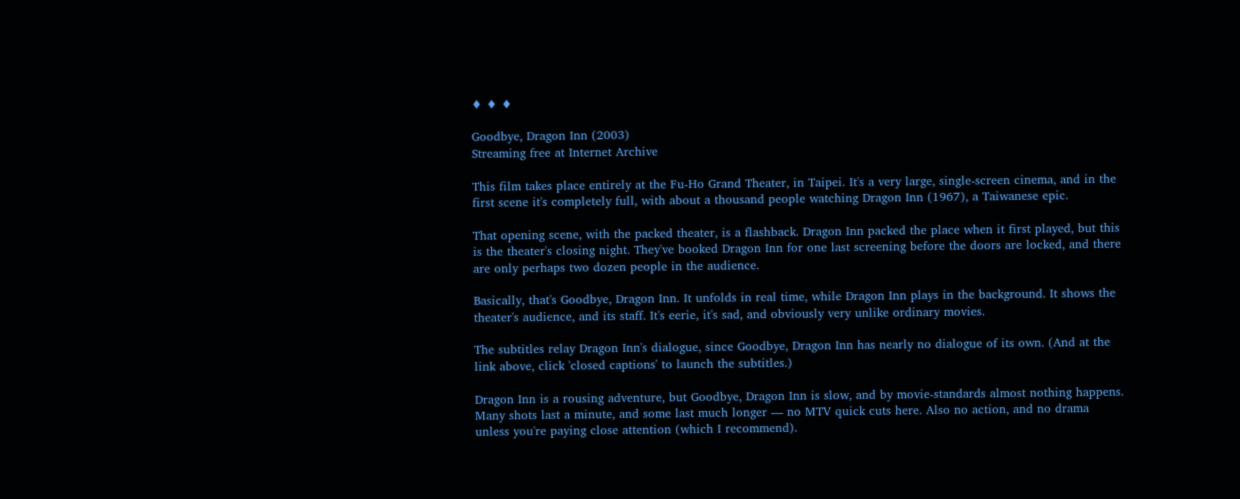♦ ♦ ♦

Goodbye, Dragon Inn (2003)
Streaming free at Internet Archive

This film takes place entirely at the Fu-Ho Grand Theater, in Taipei. It's a very large, single-screen cinema, and in the first scene it's completely full, with about a thousand people watching Dragon Inn (1967), a Taiwanese epic.

That opening scene, with the packed theater, is a flashback. Dragon Inn packed the place when it first played, but this is the theater's closing night. They've booked Dragon Inn for one last screening before the doors are locked, and there are only perhaps two dozen people in the audience.

Basically, that's Goodbye, Dragon Inn. It unfolds in real time, while Dragon Inn plays in the background. It shows the theater's audience, and its staff. It's eerie, it's sad, and obviously very unlike ordinary movies.

The subtitles relay Dragon Inn's dialogue, since Goodbye, Dragon Inn has nearly no dialogue of its own. (And at the link above, click 'closed captions' to launch the subtitles.)

Dragon Inn is a rousing adventure, but Goodbye, Dragon Inn is slow, and by movie-standards almost nothing happens. Many shots last a minute, and some last much longer — no MTV quick cuts here. Also no action, and no drama unless you're paying close attention (which I recommend).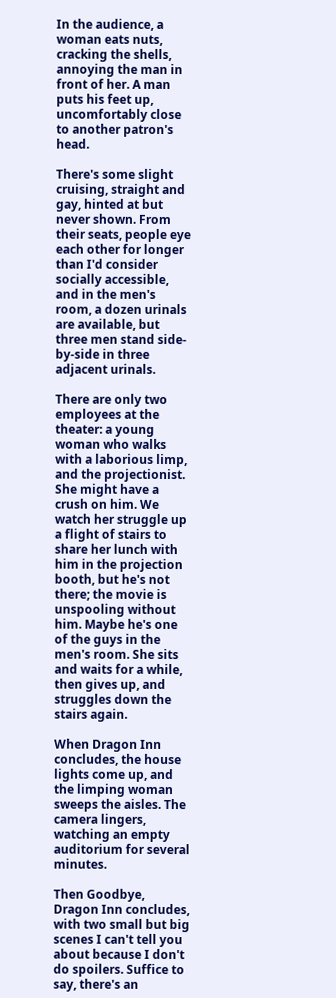In the audience, a woman eats nuts, cracking the shells, annoying the man in front of her. A man puts his feet up, uncomfortably close to another patron's head.

There's some slight cruising, straight and gay, hinted at but never shown. From their seats, people eye each other for longer than I'd consider socially accessible, and in the men's room, a dozen urinals are available, but three men stand side-by-side in three adjacent urinals.

There are only two employees at the theater: a young woman who walks with a laborious limp, and the projectionist. She might have a crush on him. We watch her struggle up a flight of stairs to share her lunch with him in the projection booth, but he's not there; the movie is unspooling without him. Maybe he's one of the guys in the men's room. She sits and waits for a while, then gives up, and struggles down the stairs again.

When Dragon Inn concludes, the house lights come up, and the limping woman sweeps the aisles. The camera lingers, watching an empty auditorium for several minutes.

Then Goodbye, Dragon Inn concludes, with two small but big scenes I can't tell you about because I don't do spoilers. Suffice to say, there's an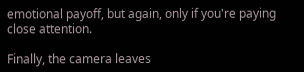emotional payoff, but again, only if you're paying close attention.

Finally, the camera leaves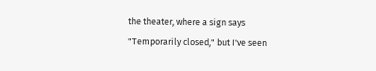the theater, where a sign says "Temporarily closed," but I've seen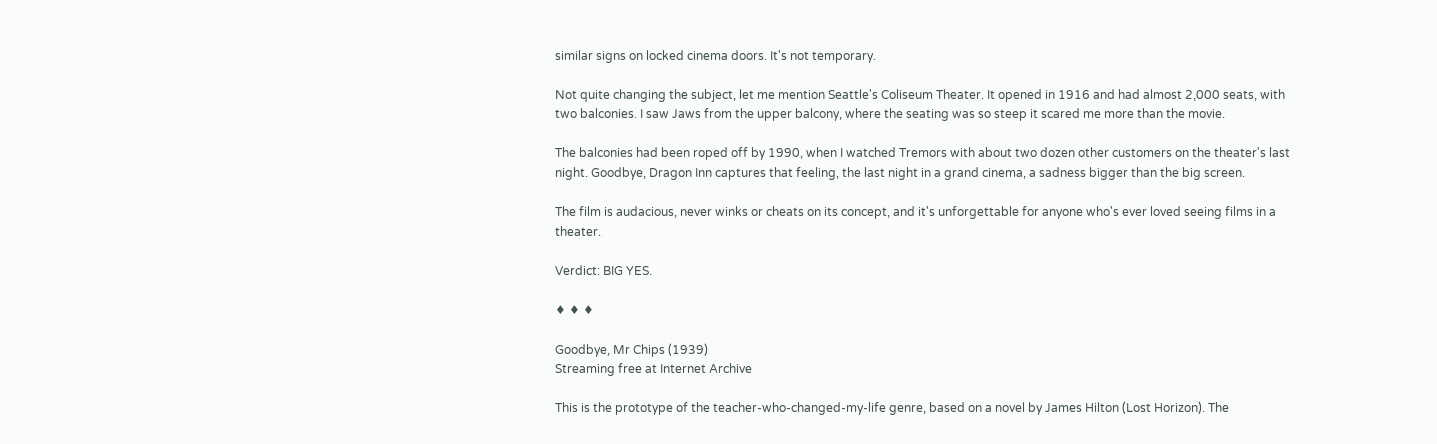similar signs on locked cinema doors. It's not temporary.

Not quite changing the subject, let me mention Seattle's Coliseum Theater. It opened in 1916 and had almost 2,000 seats, with two balconies. I saw Jaws from the upper balcony, where the seating was so steep it scared me more than the movie.

The balconies had been roped off by 1990, when I watched Tremors with about two dozen other customers on the theater's last night. Goodbye, Dragon Inn captures that feeling, the last night in a grand cinema, a sadness bigger than the big screen.

The film is audacious, never winks or cheats on its concept, and it's unforgettable for anyone who's ever loved seeing films in a theater.

Verdict: BIG YES.

♦ ♦ ♦

Goodbye, Mr Chips (1939)
Streaming free at Internet Archive

This is the prototype of the teacher-who-changed-my-life genre, based on a novel by James Hilton (Lost Horizon). The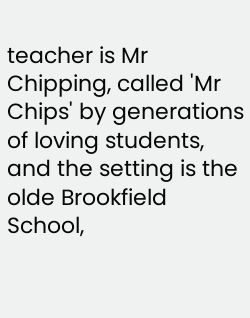teacher is Mr Chipping, called 'Mr Chips' by generations of loving students, and the setting is the olde Brookfield School,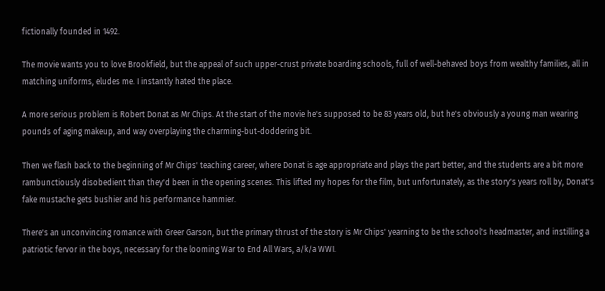fictionally founded in 1492.

The movie wants you to love Brookfield, but the appeal of such upper-crust private boarding schools, full of well-behaved boys from wealthy families, all in matching uniforms, eludes me. I instantly hated the place.

A more serious problem is Robert Donat as Mr Chips. At the start of the movie he's supposed to be 83 years old, but he's obviously a young man wearing pounds of aging makeup, and way overplaying the charming-but-doddering bit.

Then we flash back to the beginning of Mr Chips' teaching career, where Donat is age appropriate and plays the part better, and the students are a bit more rambunctiously disobedient than they'd been in the opening scenes. This lifted my hopes for the film, but unfortunately, as the story's years roll by, Donat's fake mustache gets bushier and his performance hammier.

There's an unconvincing romance with Greer Garson, but the primary thrust of the story is Mr Chips' yearning to be the school's headmaster, and instilling a patriotic fervor in the boys, necessary for the looming War to End All Wars, a/k/a WWI.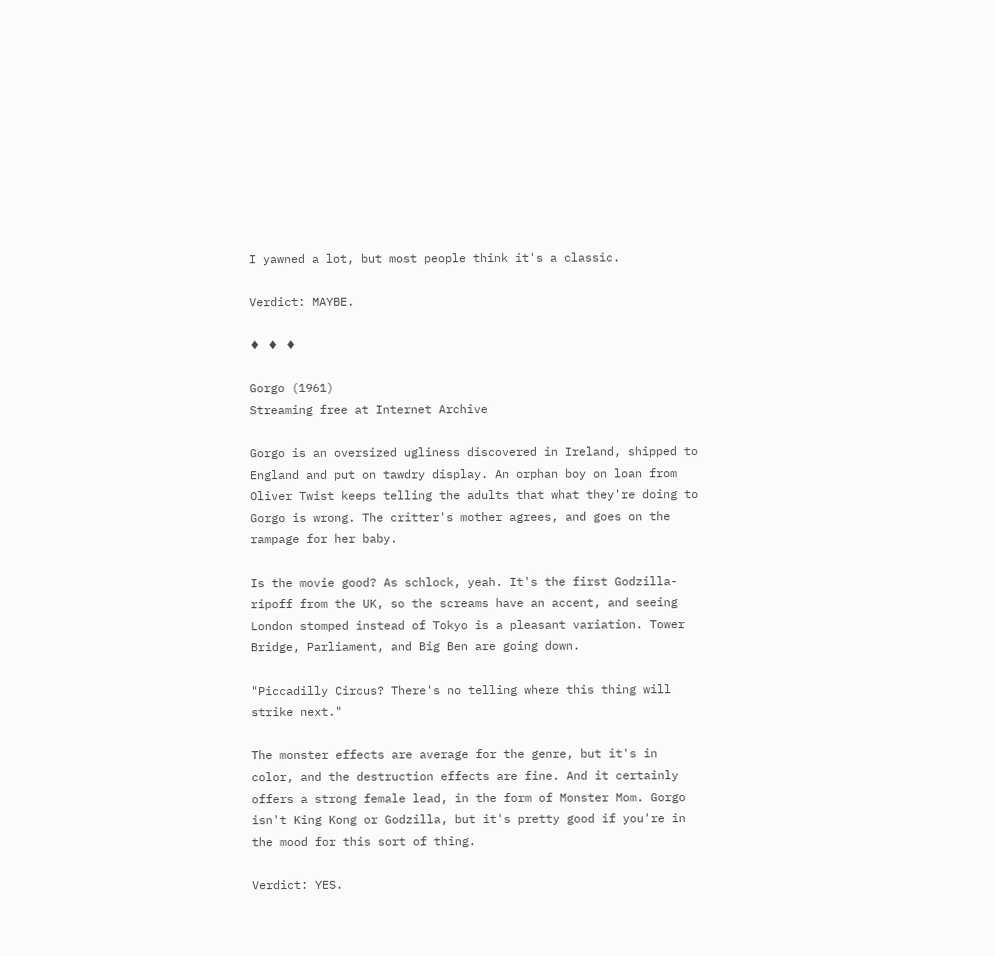I yawned a lot, but most people think it's a classic.

Verdict: MAYBE.

♦ ♦ ♦

Gorgo (1961)
Streaming free at Internet Archive

Gorgo is an oversized ugliness discovered in Ireland, shipped to England and put on tawdry display. An orphan boy on loan from Oliver Twist keeps telling the adults that what they're doing to Gorgo is wrong. The critter's mother agrees, and goes on the rampage for her baby.

Is the movie good? As schlock, yeah. It's the first Godzilla-ripoff from the UK, so the screams have an accent, and seeing London stomped instead of Tokyo is a pleasant variation. Tower Bridge, Parliament, and Big Ben are going down.

"Piccadilly Circus? There's no telling where this thing will strike next."

The monster effects are average for the genre, but it's in color, and the destruction effects are fine. And it certainly offers a strong female lead, in the form of Monster Mom. Gorgo isn't King Kong or Godzilla, but it's pretty good if you're in the mood for this sort of thing.

Verdict: YES.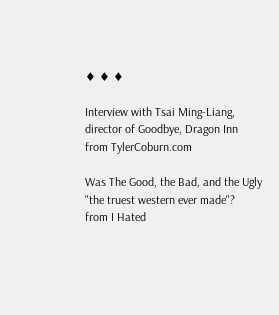♦ ♦ ♦

Interview with Tsai Ming-Liang, director of Goodbye, Dragon Inn
from TylerCoburn.com

Was The Good, the Bad, and the Ugly "the truest western ever made"?
from I Hated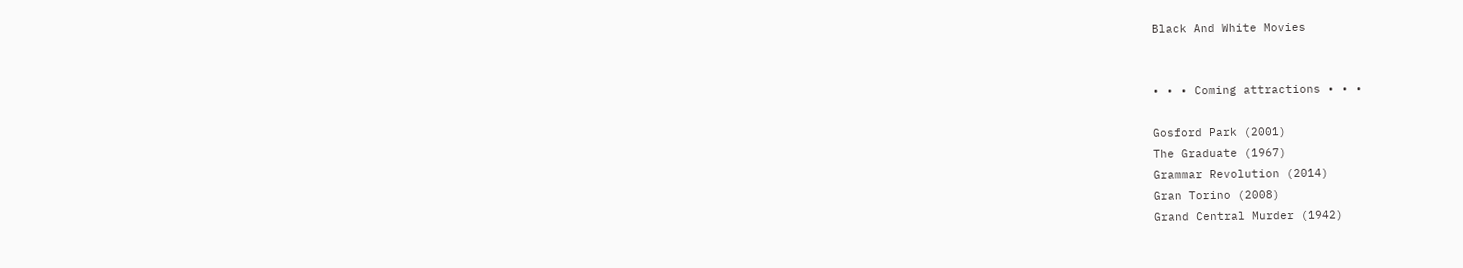Black And White Movies


• • • Coming attractions • • •

Gosford Park (2001)
The Graduate (1967)
Grammar Revolution (2014)
Gran Torino (2008)
Grand Central Murder (1942)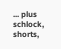... plus schlock, shorts,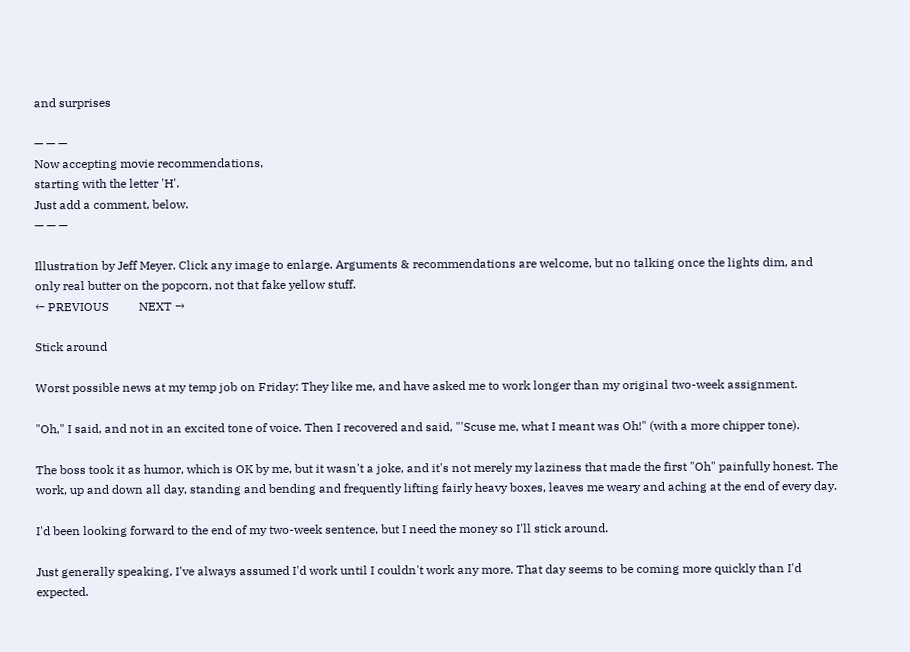and surprises

— — —
Now accepting movie recommendations,
starting with the letter 'H'.
Just add a comment, below.
— — —

Illustration by Jeff Meyer. Click any image to enlarge. Arguments & recommendations are welcome, but no talking once the lights dim, and only real butter on the popcorn, not that fake yellow stuff.
← PREVIOUS          NEXT →

Stick around

Worst possible news at my temp job on Friday: They like me, and have asked me to work longer than my original two-week assignment.

"Oh," I said, and not in an excited tone of voice. Then I recovered and said, "'Scuse me, what I meant was Oh!" (with a more chipper tone).

The boss took it as humor, which is OK by me, but it wasn't a joke, and it's not merely my laziness that made the first "Oh" painfully honest. The work, up and down all day, standing and bending and frequently lifting fairly heavy boxes, leaves me weary and aching at the end of every day.

I'd been looking forward to the end of my two-week sentence, but I need the money so I'll stick around.

Just generally speaking, I've always assumed I'd work until I couldn't work any more. That day seems to be coming more quickly than I'd expected.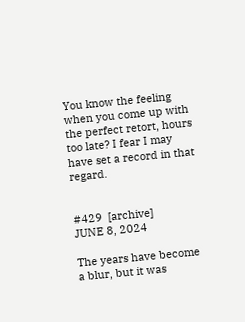You know the feeling when you come up with the perfect retort, hours too late? I fear I may have set a record in that regard.


#429  [archive]
JUNE 8, 2024

The years have become a blur, but it was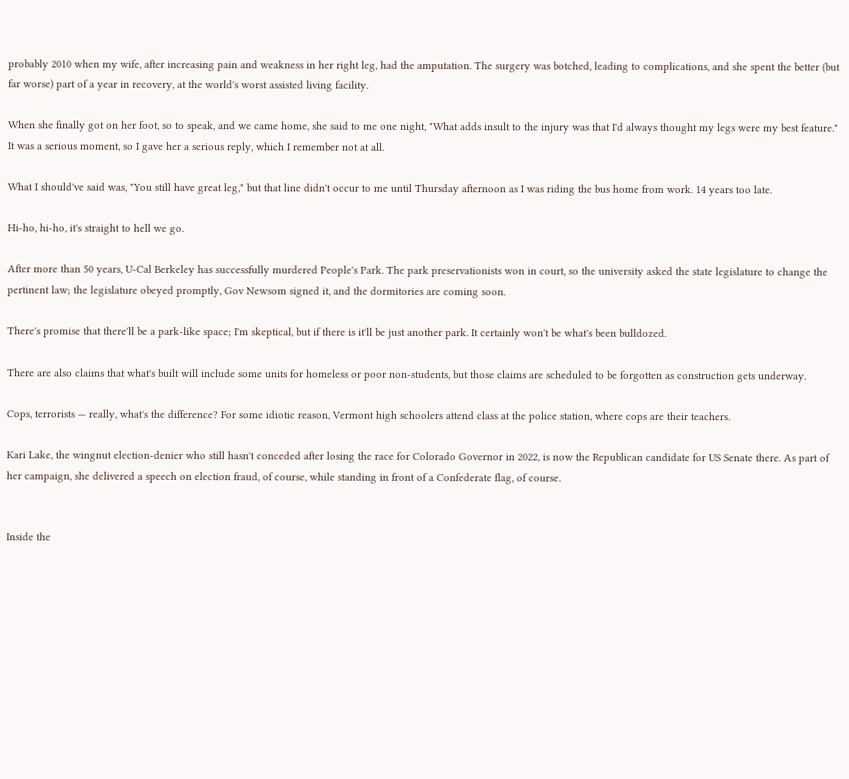probably 2010 when my wife, after increasing pain and weakness in her right leg, had the amputation. The surgery was botched, leading to complications, and she spent the better (but far worse) part of a year in recovery, at the world's worst assisted living facility.

When she finally got on her foot, so to speak, and we came home, she said to me one night, "What adds insult to the injury was that I'd always thought my legs were my best feature." It was a serious moment, so I gave her a serious reply, which I remember not at all.

What I should've said was, "You still have great leg," but that line didn't occur to me until Thursday afternoon as I was riding the bus home from work. 14 years too late.

Hi-ho, hi-ho, it's straight to hell we go.

After more than 50 years, U-Cal Berkeley has successfully murdered People's Park. The park preservationists won in court, so the university asked the state legislature to change the pertinent law; the legislature obeyed promptly, Gov Newsom signed it, and the dormitories are coming soon.

There's promise that there'll be a park-like space; I'm skeptical, but if there is it'll be just another park. It certainly won't be what's been bulldozed.

There are also claims that what's built will include some units for homeless or poor non-students, but those claims are scheduled to be forgotten as construction gets underway.

Cops, terrorists — really, what's the difference? For some idiotic reason, Vermont high schoolers attend class at the police station, where cops are their teachers.

Kari Lake, the wingnut election-denier who still hasn't conceded after losing the race for Colorado Governor in 2022, is now the Republican candidate for US Senate there. As part of her campaign, she delivered a speech on election fraud, of course, while standing in front of a Confederate flag, of course.


Inside the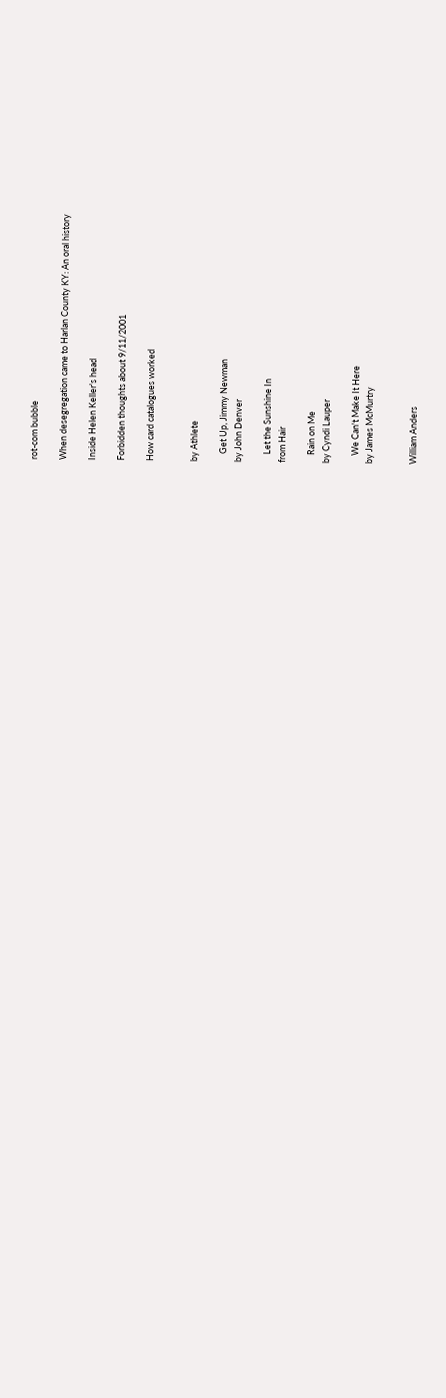rot-com bubble

When desegregation came to Harlan County KY: An oral history

Inside Helen Keller's head

Forbidden thoughts about 9/11/2001

How card catalogues worked


by Athlete

    Get Up, Jimmy Newman
by John Denver

    Let the Sunshine In
from Hair

    Rain on Me
by Cyndi Lauper

    We Can't Make It Here
by James McMurtry


William Anders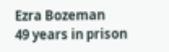Ezra Bozeman
49 years in prison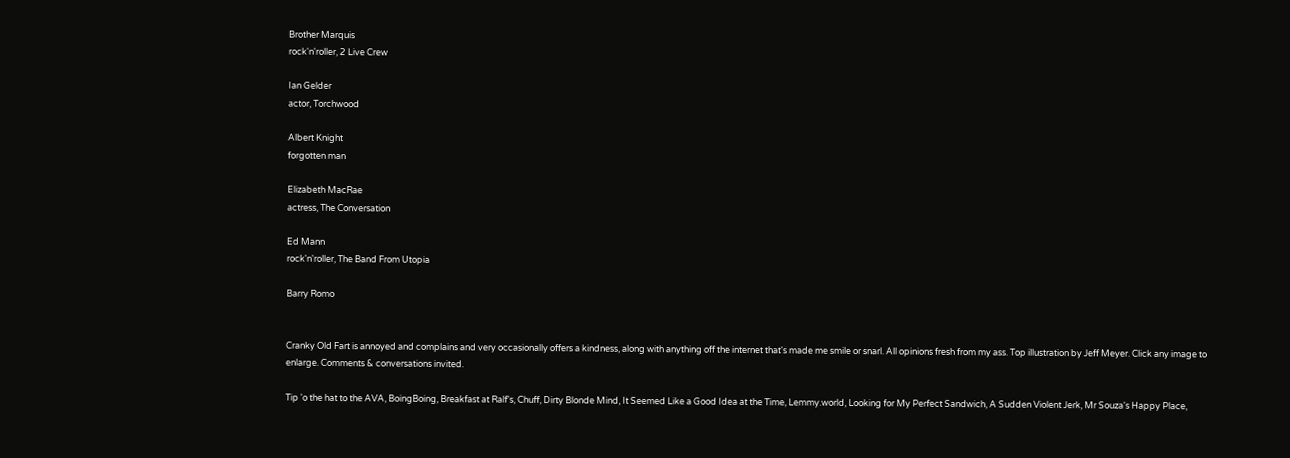Brother Marquis
rock'n'roller, 2 Live Crew

Ian Gelder
actor, Torchwood

Albert Knight
forgotten man

Elizabeth MacRae
actress, The Conversation

Ed Mann
rock'n'roller, The Band From Utopia

Barry Romo


Cranky Old Fart is annoyed and complains and very occasionally offers a kindness, along with anything off the internet that's made me smile or snarl. All opinions fresh from my ass. Top illustration by Jeff Meyer. Click any image to enlarge. Comments & conversations invited.

Tip 'o the hat to the AVA, BoingBoing, Breakfast at Ralf's, Chuff, Dirty Blonde Mind, It Seemed Like a Good Idea at the Time, Lemmy.world, Looking for My Perfect Sandwich, A Sudden Violent Jerk, Mr Souza's Happy Place,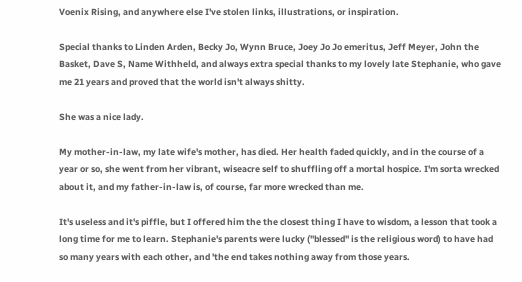Voenix Rising, and anywhere else I've stolen links, illustrations, or inspiration.

Special thanks to Linden Arden, Becky Jo, Wynn Bruce, Joey Jo Jo emeritus, Jeff Meyer, John the Basket, Dave S, Name Withheld, and always extra special thanks to my lovely late Stephanie, who gave me 21 years and proved that the world isn't always shitty.

She was a nice lady.

My mother-in-law, my late wife's mother, has died. Her health faded quickly, and in the course of a year or so, she went from her vibrant, wiseacre self to shuffling off a mortal hospice. I'm sorta wrecked about it, and my father-in-law is, of course, far more wrecked than me.

It's useless and it's piffle, but I offered him the the closest thing I have to wisdom, a lesson that took a long time for me to learn. Stephanie's parents were lucky ("blessed" is the religious word) to have had so many years with each other, and 'the end takes nothing away from those years.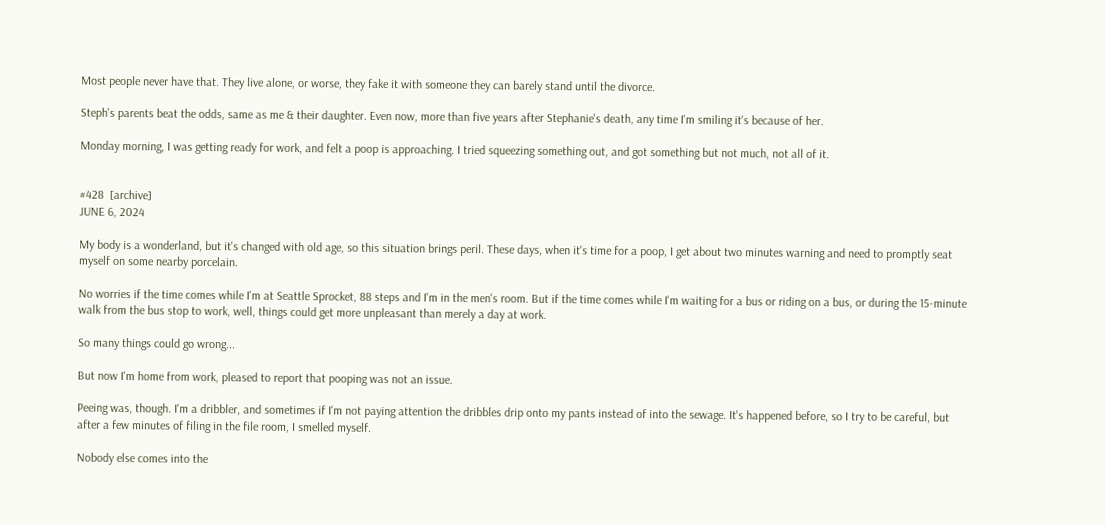Most people never have that. They live alone, or worse, they fake it with someone they can barely stand until the divorce.

Steph's parents beat the odds, same as me & their daughter. Even now, more than five years after Stephanie's death, any time I'm smiling it's because of her.

Monday morning, I was getting ready for work, and felt a poop is approaching. I tried squeezing something out, and got something but not much, not all of it.


#428  [archive]
JUNE 6, 2024

My body is a wonderland, but it's changed with old age, so this situation brings peril. These days, when it's time for a poop, I get about two minutes warning and need to promptly seat myself on some nearby porcelain.

No worries if the time comes while I'm at Seattle Sprocket, 88 steps and I'm in the men's room. But if the time comes while I'm waiting for a bus or riding on a bus, or during the 15-minute walk from the bus stop to work, well, things could get more unpleasant than merely a day at work.

So many things could go wrong...

But now I'm home from work, pleased to report that pooping was not an issue.

Peeing was, though. I'm a dribbler, and sometimes if I'm not paying attention the dribbles drip onto my pants instead of into the sewage. It's happened before, so I try to be careful, but after a few minutes of filing in the file room, I smelled myself.

Nobody else comes into the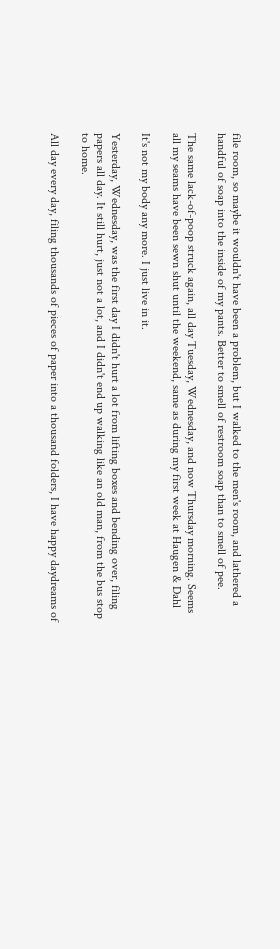file room, so maybe it wouldn't have been a problem, but I walked to the men's room, and lathered a handful of soap into the inside of my pants. Better to smell of restroom soap than to smell of pee.

The same lack-of-poop struck again, all day Tuesday, Wednesday, and now Thursday morning. Seems all my seams have been sewn shut until the weekend, same as during my first week at Haugen & Dahl

It's not my body any more. I just live in it.

Yesterday, Wednesday, was the first day I didn't hurt a lot from lifting boxes and bending over, filing papers all day. It still hurt, just not a lot, and I didn't end up walking like an old man, from the bus stop to home.

All day every day, filing thousands of pieces of paper into a thousand folders, I have happy daydreams of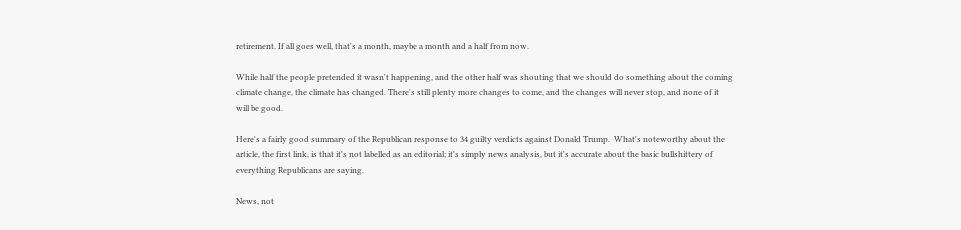retirement. If all goes well, that's a month, maybe a month and a half from now.

While half the people pretended it wasn't happening, and the other half was shouting that we should do something about the coming climate change, the climate has changed. There's still plenty more changes to come, and the changes will never stop, and none of it will be good.

Here's a fairly good summary of the Republican response to 34 guilty verdicts against Donald Trump.  What's noteworthy about the article, the first link, is that it's not labelled as an editorial; it's simply news analysis, but it's accurate about the basic bullshittery of everything Republicans are saying.

News, not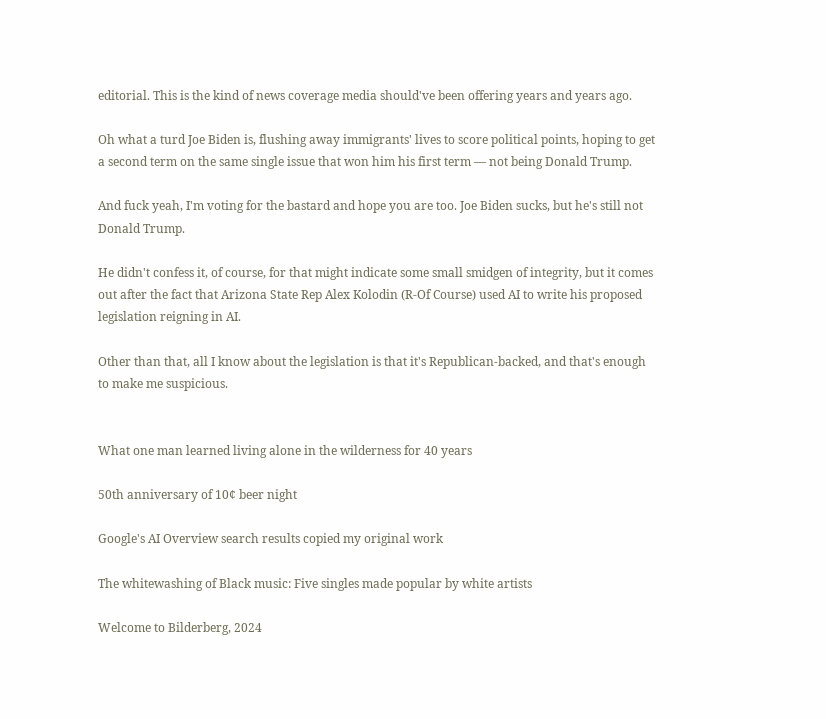editorial. This is the kind of news coverage media should've been offering years and years ago.

Oh what a turd Joe Biden is, flushing away immigrants' lives to score political points, hoping to get a second term on the same single issue that won him his first term — not being Donald Trump.

And fuck yeah, I'm voting for the bastard and hope you are too. Joe Biden sucks, but he's still not Donald Trump.

He didn't confess it, of course, for that might indicate some small smidgen of integrity, but it comes out after the fact that Arizona State Rep Alex Kolodin (R-Of Course) used AI to write his proposed legislation reigning in AI.

Other than that, all I know about the legislation is that it's Republican-backed, and that's enough to make me suspicious.


What one man learned living alone in the wilderness for 40 years

50th anniversary of 10¢ beer night

Google's AI Overview search results copied my original work

The whitewashing of Black music: Five singles made popular by white artists

Welcome to Bilderberg, 2024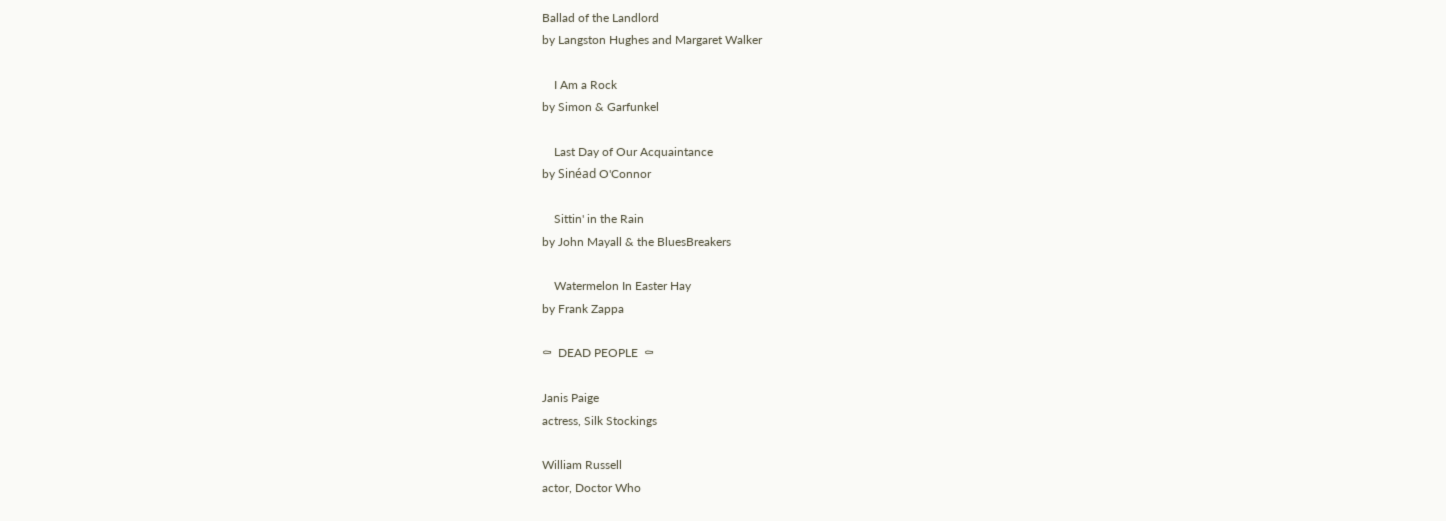Ballad of the Landlord
by Langston Hughes and Margaret Walker

    I Am a Rock
by Simon & Garfunkel

    Last Day of Our Acquaintance
by Sinéad O'Connor

    Sittin' in the Rain
by John Mayall & the BluesBreakers

    Watermelon In Easter Hay
by Frank Zappa

⚰  DEAD PEOPLE  ⚰

Janis Paige
actress, Silk Stockings

William Russell
actor, Doctor Who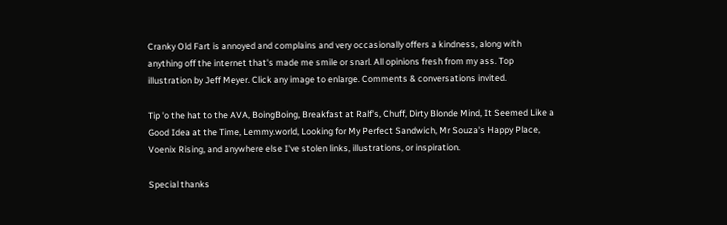Cranky Old Fart is annoyed and complains and very occasionally offers a kindness, along with anything off the internet that's made me smile or snarl. All opinions fresh from my ass. Top illustration by Jeff Meyer. Click any image to enlarge. Comments & conversations invited.

Tip 'o the hat to the AVA, BoingBoing, Breakfast at Ralf's, Chuff, Dirty Blonde Mind, It Seemed Like a Good Idea at the Time, Lemmy.world, Looking for My Perfect Sandwich, Mr Souza's Happy Place, Voenix Rising, and anywhere else I've stolen links, illustrations, or inspiration.

Special thanks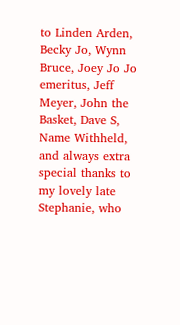to Linden Arden, Becky Jo, Wynn Bruce, Joey Jo Jo emeritus, Jeff Meyer, John the Basket, Dave S, Name Withheld, and always extra special thanks to my lovely late Stephanie, who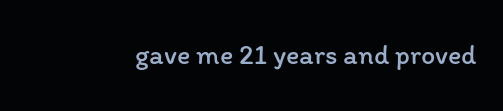gave me 21 years and proved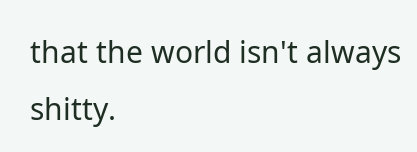that the world isn't always shitty.